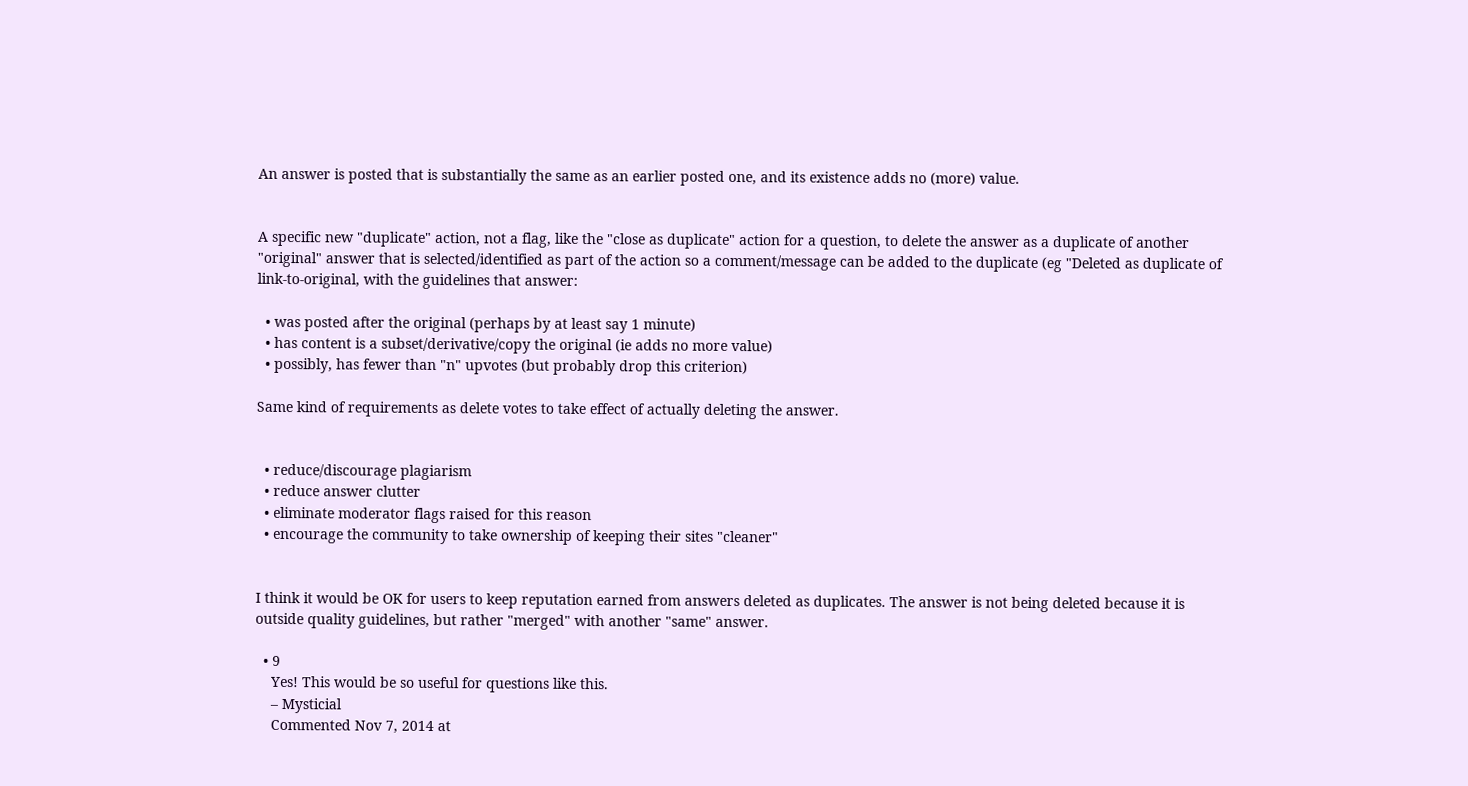An answer is posted that is substantially the same as an earlier posted one, and its existence adds no (more) value.


A specific new "duplicate" action, not a flag, like the "close as duplicate" action for a question, to delete the answer as a duplicate of another "original" answer that is selected/identified as part of the action so a comment/message can be added to the duplicate (eg "Deleted as duplicate of link-to-original, with the guidelines that answer:

  • was posted after the original (perhaps by at least say 1 minute)
  • has content is a subset/derivative/copy the original (ie adds no more value)
  • possibly, has fewer than "n" upvotes (but probably drop this criterion)

Same kind of requirements as delete votes to take effect of actually deleting the answer.


  • reduce/discourage plagiarism
  • reduce answer clutter
  • eliminate moderator flags raised for this reason
  • encourage the community to take ownership of keeping their sites "cleaner"


I think it would be OK for users to keep reputation earned from answers deleted as duplicates. The answer is not being deleted because it is outside quality guidelines, but rather "merged" with another "same" answer.

  • 9
    Yes! This would be so useful for questions like this.
    – Mysticial
    Commented Nov 7, 2014 at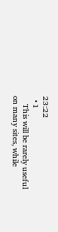23:22
  • 1
    This will be rarely useful on many sites, while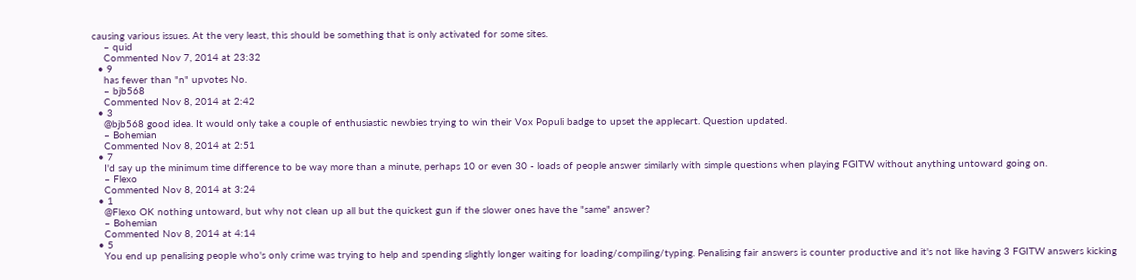causing various issues. At the very least, this should be something that is only activated for some sites.
    – quid
    Commented Nov 7, 2014 at 23:32
  • 9
    has fewer than "n" upvotes No.
    – bjb568
    Commented Nov 8, 2014 at 2:42
  • 3
    @bjb568 good idea. It would only take a couple of enthusiastic newbies trying to win their Vox Populi badge to upset the applecart. Question updated.
    – Bohemian
    Commented Nov 8, 2014 at 2:51
  • 7
    I'd say up the minimum time difference to be way more than a minute, perhaps 10 or even 30 - loads of people answer similarly with simple questions when playing FGITW without anything untoward going on.
    – Flexo
    Commented Nov 8, 2014 at 3:24
  • 1
    @Flexo OK nothing untoward, but why not clean up all but the quickest gun if the slower ones have the "same" answer?
    – Bohemian
    Commented Nov 8, 2014 at 4:14
  • 5
    You end up penalising people who's only crime was trying to help and spending slightly longer waiting for loading/compiling/typing. Penalising fair answers is counter productive and it's not like having 3 FGITW answers kicking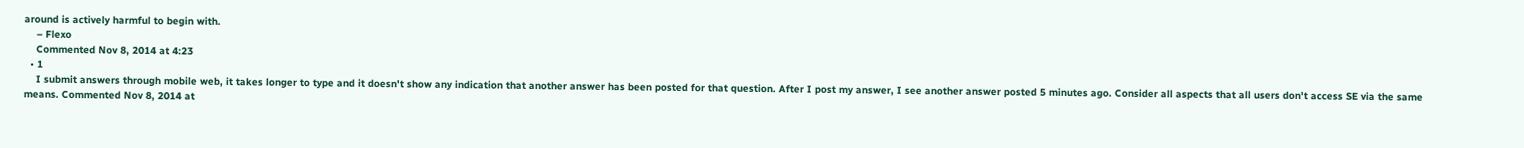around is actively harmful to begin with.
    – Flexo
    Commented Nov 8, 2014 at 4:23
  • 1
    I submit answers through mobile web, it takes longer to type and it doesn't show any indication that another answer has been posted for that question. After I post my answer, I see another answer posted 5 minutes ago. Consider all aspects that all users don't access SE via the same means. Commented Nov 8, 2014 at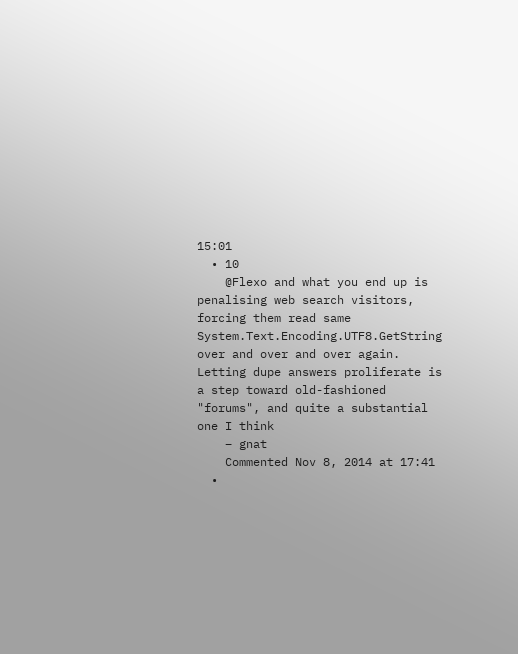15:01
  • 10
    @Flexo and what you end up is penalising web search visitors, forcing them read same System.Text.Encoding.UTF8.GetString over and over and over again. Letting dupe answers proliferate is a step toward old-fashioned "forums", and quite a substantial one I think
    – gnat
    Commented Nov 8, 2014 at 17:41
  •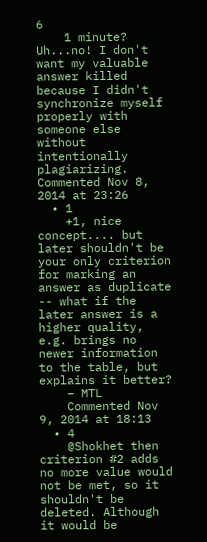6
    1 minute? Uh...no! I don't want my valuable answer killed because I didn't synchronize myself properly with someone else without intentionally plagiarizing. Commented Nov 8, 2014 at 23:26
  • 1
    +1, nice concept.... but later shouldn't be your only criterion for marking an answer as duplicate -- what if the later answer is a higher quality, e.g. brings no newer information to the table, but explains it better?
    – MTL
    Commented Nov 9, 2014 at 18:13
  • 4
    @Shokhet then criterion #2 adds no more value would not be met, so it shouldn't be deleted. Although it would be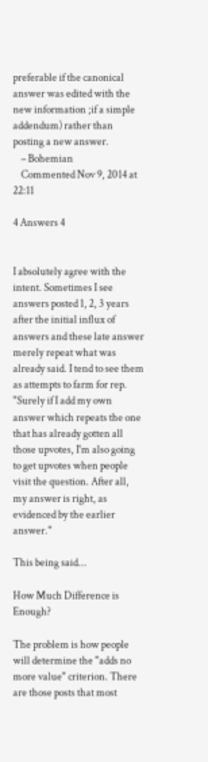preferable if the canonical answer was edited with the new information ;if a simple addendum) rather than posting a new answer.
    – Bohemian
    Commented Nov 9, 2014 at 22:11

4 Answers 4


I absolutely agree with the intent. Sometimes I see answers posted 1, 2, 3 years after the initial influx of answers and these late answer merely repeat what was already said. I tend to see them as attempts to farm for rep. "Surely if I add my own answer which repeats the one that has already gotten all those upvotes, I'm also going to get upvotes when people visit the question. After all, my answer is right, as evidenced by the earlier answer."

This being said...

How Much Difference is Enough?

The problem is how people will determine the "adds no more value" criterion. There are those posts that most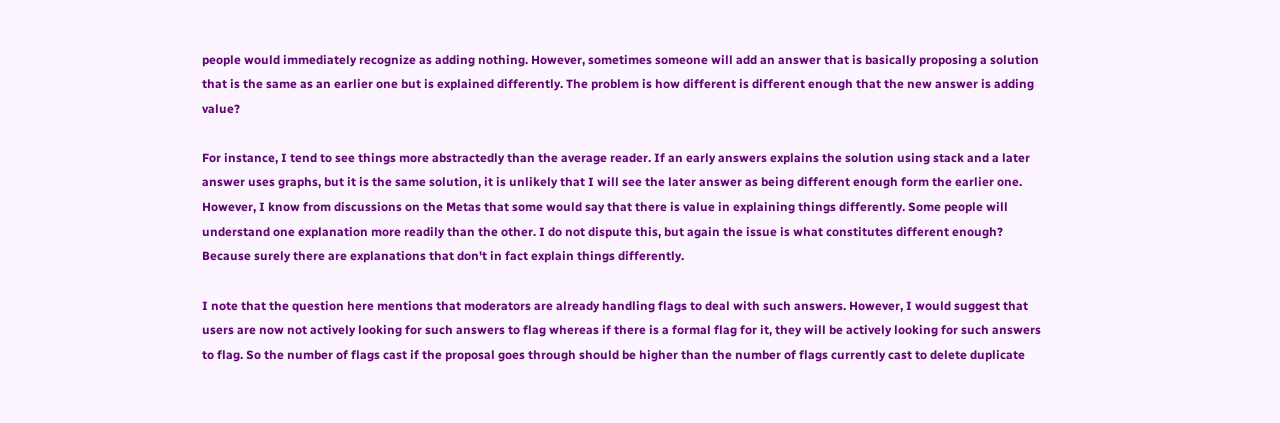people would immediately recognize as adding nothing. However, sometimes someone will add an answer that is basically proposing a solution that is the same as an earlier one but is explained differently. The problem is how different is different enough that the new answer is adding value?

For instance, I tend to see things more abstractedly than the average reader. If an early answers explains the solution using stack and a later answer uses graphs, but it is the same solution, it is unlikely that I will see the later answer as being different enough form the earlier one. However, I know from discussions on the Metas that some would say that there is value in explaining things differently. Some people will understand one explanation more readily than the other. I do not dispute this, but again the issue is what constitutes different enough? Because surely there are explanations that don't in fact explain things differently.

I note that the question here mentions that moderators are already handling flags to deal with such answers. However, I would suggest that users are now not actively looking for such answers to flag whereas if there is a formal flag for it, they will be actively looking for such answers to flag. So the number of flags cast if the proposal goes through should be higher than the number of flags currently cast to delete duplicate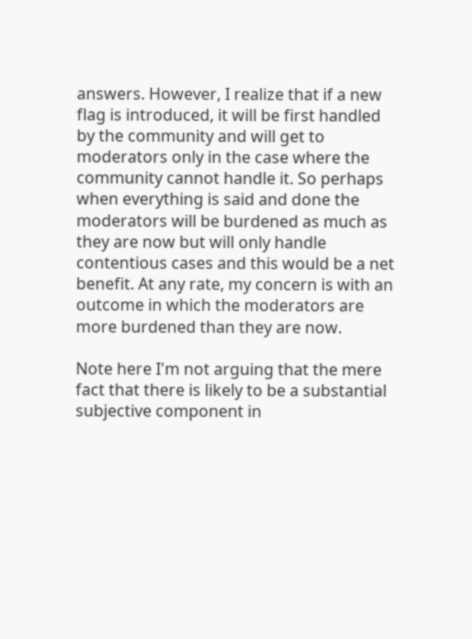answers. However, I realize that if a new flag is introduced, it will be first handled by the community and will get to moderators only in the case where the community cannot handle it. So perhaps when everything is said and done the moderators will be burdened as much as they are now but will only handle contentious cases and this would be a net benefit. At any rate, my concern is with an outcome in which the moderators are more burdened than they are now.

Note here I'm not arguing that the mere fact that there is likely to be a substantial subjective component in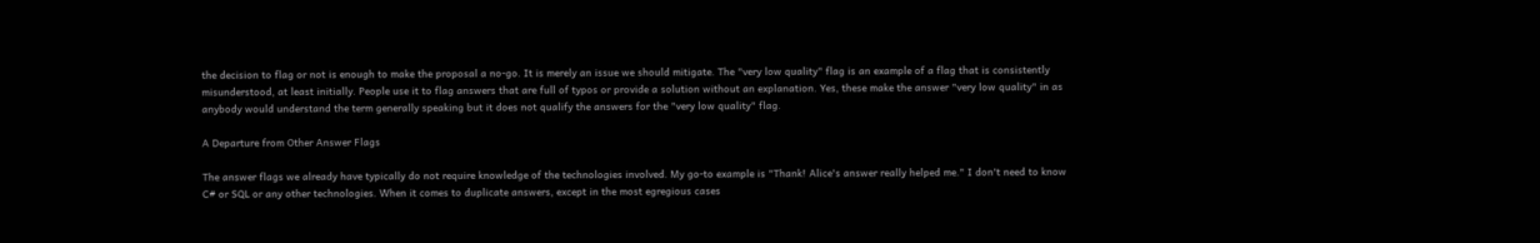the decision to flag or not is enough to make the proposal a no-go. It is merely an issue we should mitigate. The "very low quality" flag is an example of a flag that is consistently misunderstood, at least initially. People use it to flag answers that are full of typos or provide a solution without an explanation. Yes, these make the answer "very low quality" in as anybody would understand the term generally speaking but it does not qualify the answers for the "very low quality" flag.

A Departure from Other Answer Flags

The answer flags we already have typically do not require knowledge of the technologies involved. My go-to example is "Thank! Alice's answer really helped me." I don't need to know C# or SQL or any other technologies. When it comes to duplicate answers, except in the most egregious cases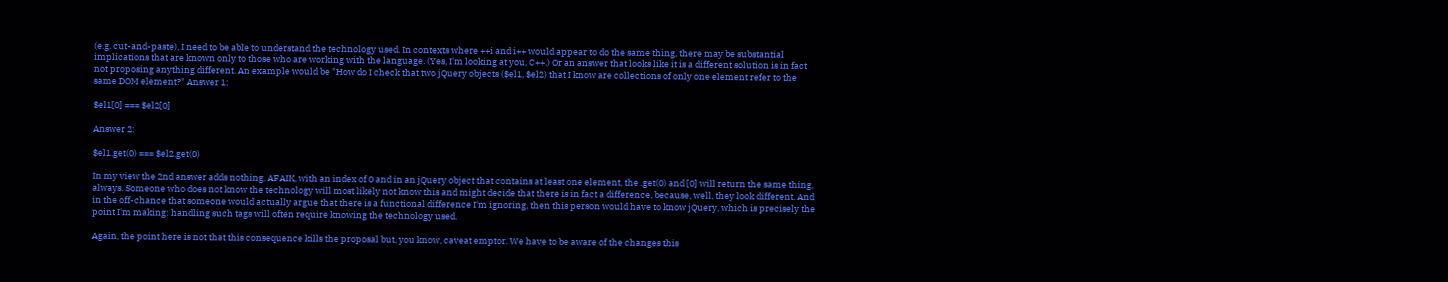(e.g. cut-and-paste), I need to be able to understand the technology used. In contexts where ++i and i++ would appear to do the same thing, there may be substantial implications that are known only to those who are working with the language. (Yes, I'm looking at you, C++.) Or an answer that looks like it is a different solution is in fact not proposing anything different. An example would be "How do I check that two jQuery objects ($el1, $el2) that I know are collections of only one element refer to the same DOM element?" Answer 1:

$el1[0] === $el2[0]

Answer 2:

$el1.get(0) === $el2.get(0)

In my view the 2nd answer adds nothing. AFAIK, with an index of 0 and in an jQuery object that contains at least one element, the .get(0) and [0] will return the same thing, always. Someone who does not know the technology will most likely not know this and might decide that there is in fact a difference, because, well, they look different. And in the off-chance that someone would actually argue that there is a functional difference I'm ignoring, then this person would have to know jQuery, which is precisely the point I'm making: handling such tags will often require knowing the technology used.

Again, the point here is not that this consequence kills the proposal but, you know, caveat emptor. We have to be aware of the changes this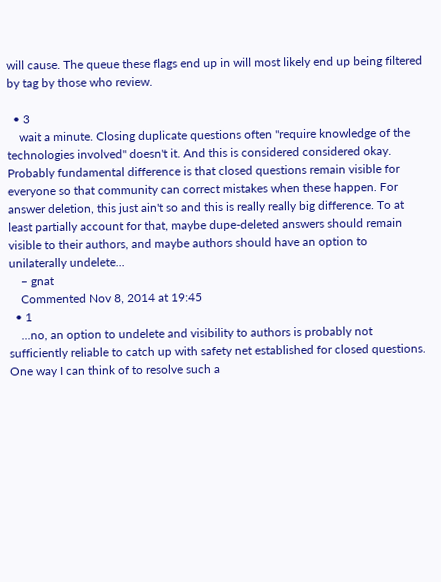will cause. The queue these flags end up in will most likely end up being filtered by tag by those who review.

  • 3
    wait a minute. Closing duplicate questions often "require knowledge of the technologies involved" doesn't it. And this is considered considered okay. Probably fundamental difference is that closed questions remain visible for everyone so that community can correct mistakes when these happen. For answer deletion, this just ain't so and this is really really big difference. To at least partially account for that, maybe dupe-deleted answers should remain visible to their authors, and maybe authors should have an option to unilaterally undelete...
    – gnat
    Commented Nov 8, 2014 at 19:45
  • 1
    ...no, an option to undelete and visibility to authors is probably not sufficiently reliable to catch up with safety net established for closed questions. One way I can think of to resolve such a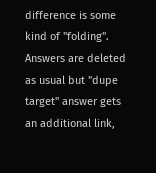difference is some kind of "folding". Answers are deleted as usual but "dupe target" answer gets an additional link,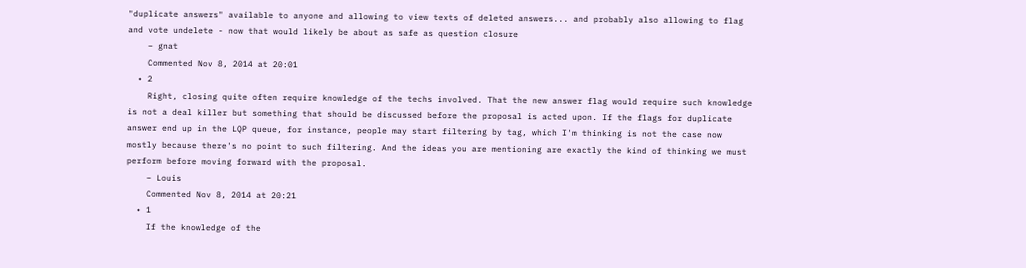"duplicate answers" available to anyone and allowing to view texts of deleted answers... and probably also allowing to flag and vote undelete - now that would likely be about as safe as question closure
    – gnat
    Commented Nov 8, 2014 at 20:01
  • 2
    Right, closing quite often require knowledge of the techs involved. That the new answer flag would require such knowledge is not a deal killer but something that should be discussed before the proposal is acted upon. If the flags for duplicate answer end up in the LQP queue, for instance, people may start filtering by tag, which I'm thinking is not the case now mostly because there's no point to such filtering. And the ideas you are mentioning are exactly the kind of thinking we must perform before moving forward with the proposal.
    – Louis
    Commented Nov 8, 2014 at 20:21
  • 1
    If the knowledge of the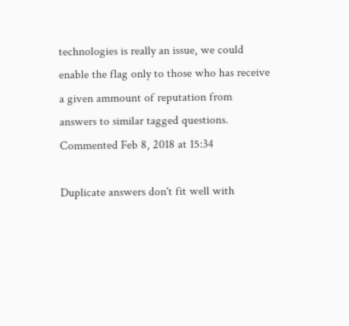technologies is really an issue, we could enable the flag only to those who has receive a given ammount of reputation from answers to similar tagged questions. Commented Feb 8, 2018 at 15:34

Duplicate answers don't fit well with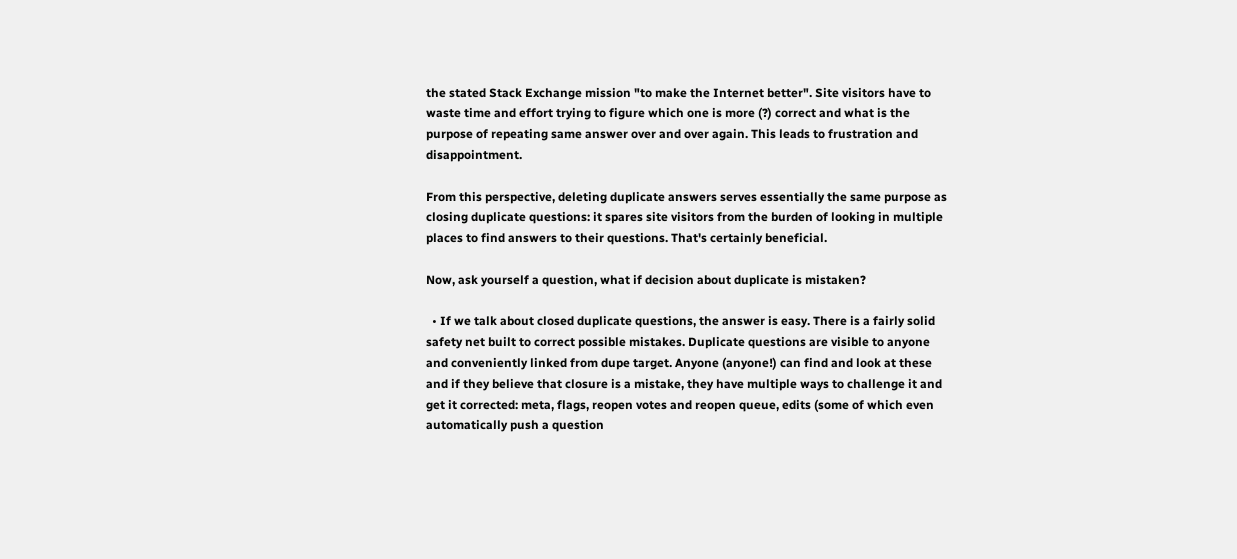the stated Stack Exchange mission "to make the Internet better". Site visitors have to waste time and effort trying to figure which one is more (?) correct and what is the purpose of repeating same answer over and over again. This leads to frustration and disappointment.

From this perspective, deleting duplicate answers serves essentially the same purpose as closing duplicate questions: it spares site visitors from the burden of looking in multiple places to find answers to their questions. That's certainly beneficial.

Now, ask yourself a question, what if decision about duplicate is mistaken?

  • If we talk about closed duplicate questions, the answer is easy. There is a fairly solid safety net built to correct possible mistakes. Duplicate questions are visible to anyone and conveniently linked from dupe target. Anyone (anyone!) can find and look at these and if they believe that closure is a mistake, they have multiple ways to challenge it and get it corrected: meta, flags, reopen votes and reopen queue, edits (some of which even automatically push a question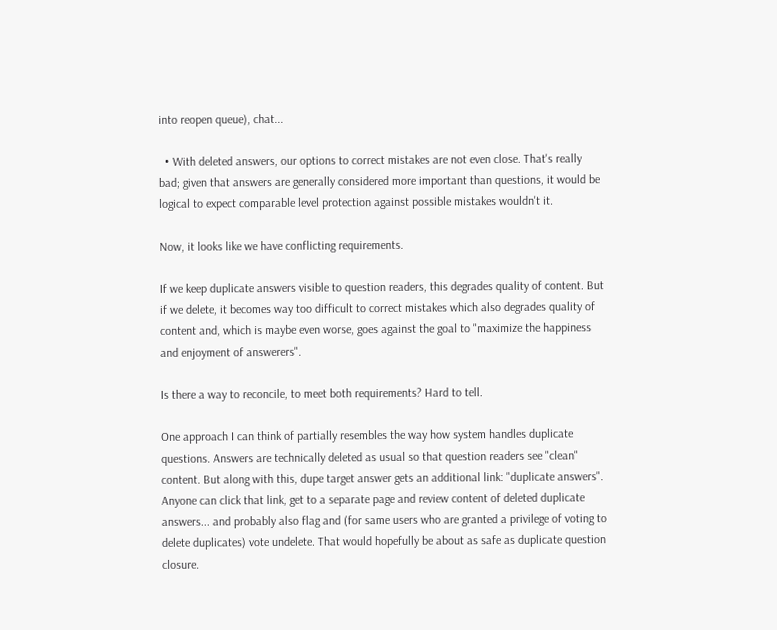into reopen queue), chat...

  • With deleted answers, our options to correct mistakes are not even close. That's really bad; given that answers are generally considered more important than questions, it would be logical to expect comparable level protection against possible mistakes wouldn't it.

Now, it looks like we have conflicting requirements.

If we keep duplicate answers visible to question readers, this degrades quality of content. But if we delete, it becomes way too difficult to correct mistakes which also degrades quality of content and, which is maybe even worse, goes against the goal to "maximize the happiness and enjoyment of answerers".

Is there a way to reconcile, to meet both requirements? Hard to tell.

One approach I can think of partially resembles the way how system handles duplicate questions. Answers are technically deleted as usual so that question readers see "clean" content. But along with this, dupe target answer gets an additional link: "duplicate answers". Anyone can click that link, get to a separate page and review content of deleted duplicate answers... and probably also flag and (for same users who are granted a privilege of voting to delete duplicates) vote undelete. That would hopefully be about as safe as duplicate question closure.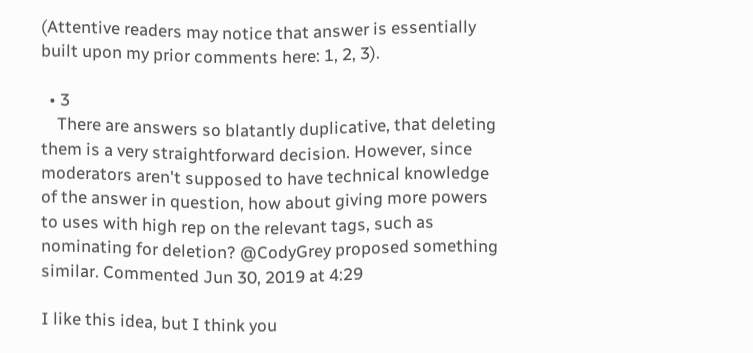(Attentive readers may notice that answer is essentially built upon my prior comments here: 1, 2, 3).

  • 3
    There are answers so blatantly duplicative, that deleting them is a very straightforward decision. However, since moderators aren't supposed to have technical knowledge of the answer in question, how about giving more powers to uses with high rep on the relevant tags, such as nominating for deletion? @CodyGrey proposed something similar. Commented Jun 30, 2019 at 4:29

I like this idea, but I think you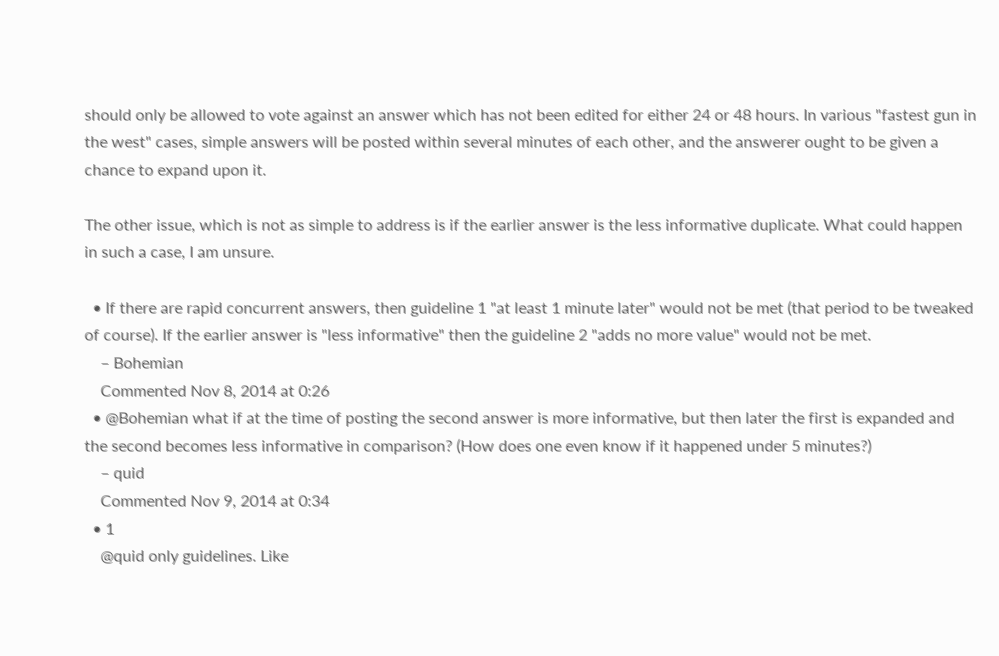should only be allowed to vote against an answer which has not been edited for either 24 or 48 hours. In various "fastest gun in the west" cases, simple answers will be posted within several minutes of each other, and the answerer ought to be given a chance to expand upon it.

The other issue, which is not as simple to address is if the earlier answer is the less informative duplicate. What could happen in such a case, I am unsure.

  • If there are rapid concurrent answers, then guideline 1 "at least 1 minute later" would not be met (that period to be tweaked of course). If the earlier answer is "less informative" then the guideline 2 "adds no more value" would not be met.
    – Bohemian
    Commented Nov 8, 2014 at 0:26
  • @Bohemian what if at the time of posting the second answer is more informative, but then later the first is expanded and the second becomes less informative in comparison? (How does one even know if it happened under 5 minutes?)
    – quid
    Commented Nov 9, 2014 at 0:34
  • 1
    @quid only guidelines. Like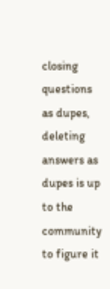closing questions as dupes, deleting answers as dupes is up to the community to figure it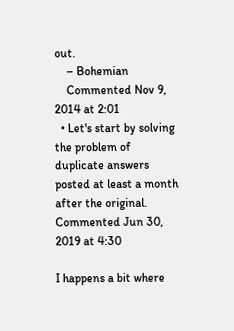out.
    – Bohemian
    Commented Nov 9, 2014 at 2:01
  • Let's start by solving the problem of duplicate answers posted at least a month after the original. Commented Jun 30, 2019 at 4:30

I happens a bit where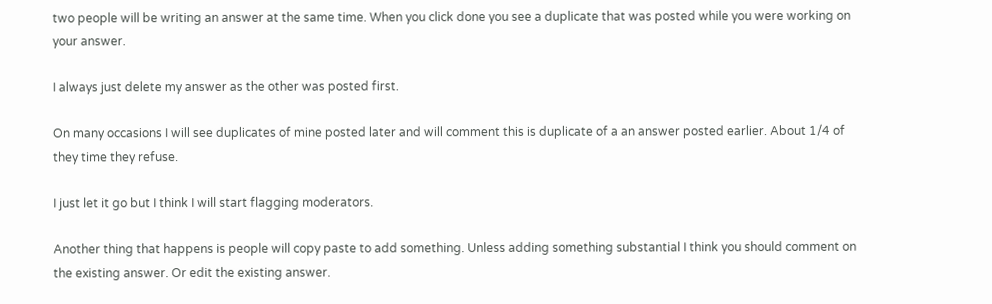two people will be writing an answer at the same time. When you click done you see a duplicate that was posted while you were working on your answer.

I always just delete my answer as the other was posted first.

On many occasions I will see duplicates of mine posted later and will comment this is duplicate of a an answer posted earlier. About 1/4 of they time they refuse.

I just let it go but I think I will start flagging moderators.

Another thing that happens is people will copy paste to add something. Unless adding something substantial I think you should comment on the existing answer. Or edit the existing answer.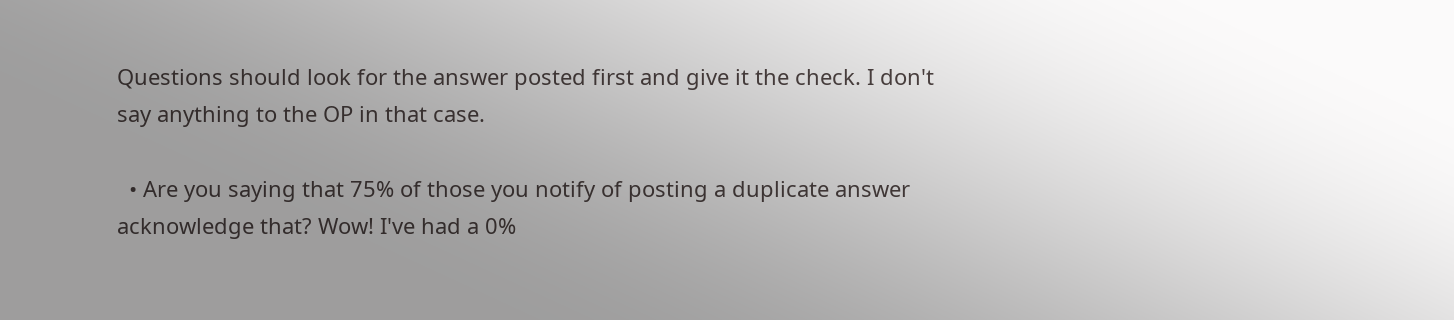Questions should look for the answer posted first and give it the check. I don't say anything to the OP in that case.

  • Are you saying that 75% of those you notify of posting a duplicate answer acknowledge that? Wow! I've had a 0%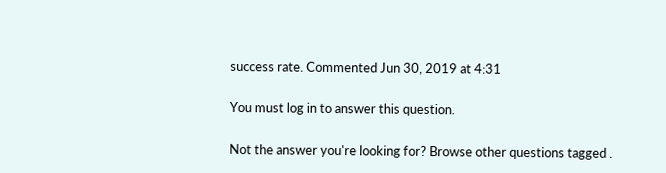success rate. Commented Jun 30, 2019 at 4:31

You must log in to answer this question.

Not the answer you're looking for? Browse other questions tagged .